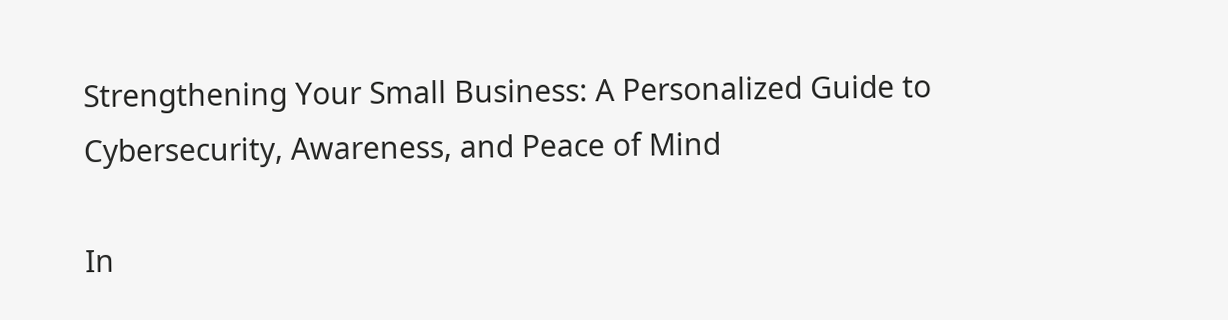Strengthening Your Small Business: A Personalized Guide to Cybersecurity, Awareness, and Peace of Mind

In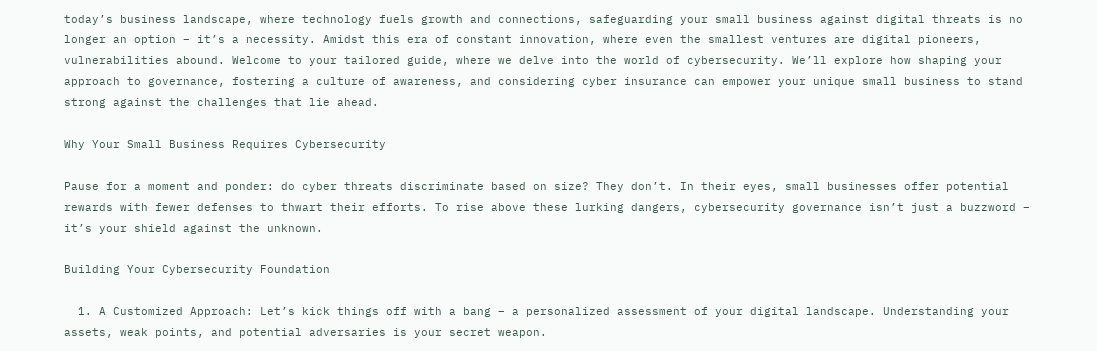today’s business landscape, where technology fuels growth and connections, safeguarding your small business against digital threats is no longer an option – it’s a necessity. Amidst this era of constant innovation, where even the smallest ventures are digital pioneers, vulnerabilities abound. Welcome to your tailored guide, where we delve into the world of cybersecurity. We’ll explore how shaping your approach to governance, fostering a culture of awareness, and considering cyber insurance can empower your unique small business to stand strong against the challenges that lie ahead.

Why Your Small Business Requires Cybersecurity

Pause for a moment and ponder: do cyber threats discriminate based on size? They don’t. In their eyes, small businesses offer potential rewards with fewer defenses to thwart their efforts. To rise above these lurking dangers, cybersecurity governance isn’t just a buzzword – it’s your shield against the unknown.

Building Your Cybersecurity Foundation

  1. A Customized Approach: Let’s kick things off with a bang – a personalized assessment of your digital landscape. Understanding your assets, weak points, and potential adversaries is your secret weapon.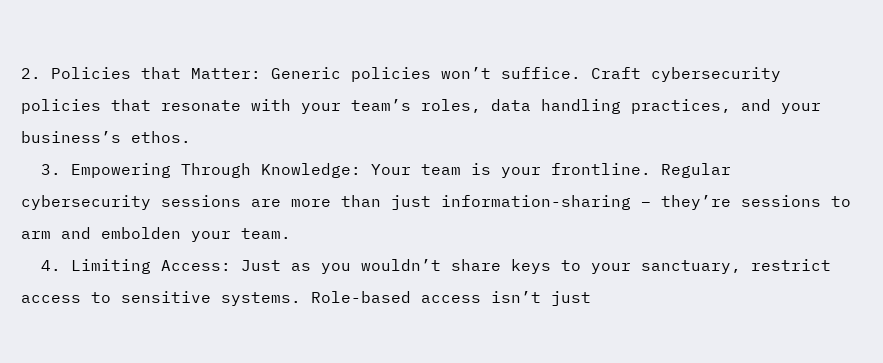2. Policies that Matter: Generic policies won’t suffice. Craft cybersecurity policies that resonate with your team’s roles, data handling practices, and your business’s ethos.
  3. Empowering Through Knowledge: Your team is your frontline. Regular cybersecurity sessions are more than just information-sharing – they’re sessions to arm and embolden your team.
  4. Limiting Access: Just as you wouldn’t share keys to your sanctuary, restrict access to sensitive systems. Role-based access isn’t just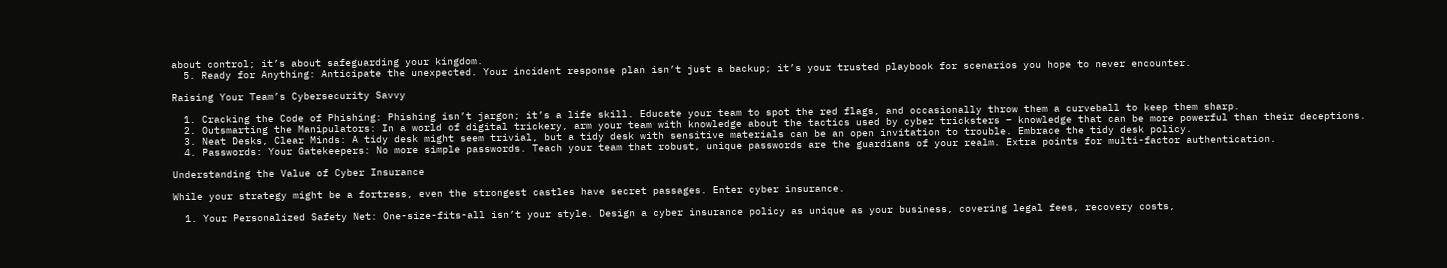about control; it’s about safeguarding your kingdom.
  5. Ready for Anything: Anticipate the unexpected. Your incident response plan isn’t just a backup; it’s your trusted playbook for scenarios you hope to never encounter.

Raising Your Team’s Cybersecurity Savvy

  1. Cracking the Code of Phishing: Phishing isn’t jargon; it’s a life skill. Educate your team to spot the red flags, and occasionally throw them a curveball to keep them sharp.
  2. Outsmarting the Manipulators: In a world of digital trickery, arm your team with knowledge about the tactics used by cyber tricksters – knowledge that can be more powerful than their deceptions.
  3. Neat Desks, Clear Minds: A tidy desk might seem trivial, but a tidy desk with sensitive materials can be an open invitation to trouble. Embrace the tidy desk policy.
  4. Passwords: Your Gatekeepers: No more simple passwords. Teach your team that robust, unique passwords are the guardians of your realm. Extra points for multi-factor authentication.

Understanding the Value of Cyber Insurance

While your strategy might be a fortress, even the strongest castles have secret passages. Enter cyber insurance.

  1. Your Personalized Safety Net: One-size-fits-all isn’t your style. Design a cyber insurance policy as unique as your business, covering legal fees, recovery costs,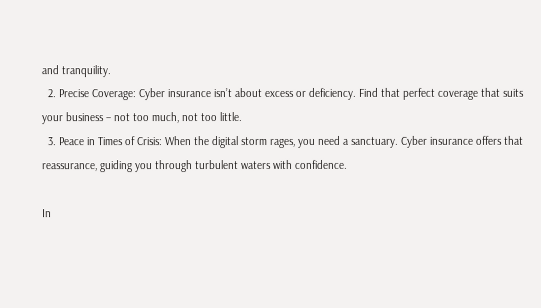and tranquility.
  2. Precise Coverage: Cyber insurance isn’t about excess or deficiency. Find that perfect coverage that suits your business – not too much, not too little.
  3. Peace in Times of Crisis: When the digital storm rages, you need a sanctuary. Cyber insurance offers that reassurance, guiding you through turbulent waters with confidence.

In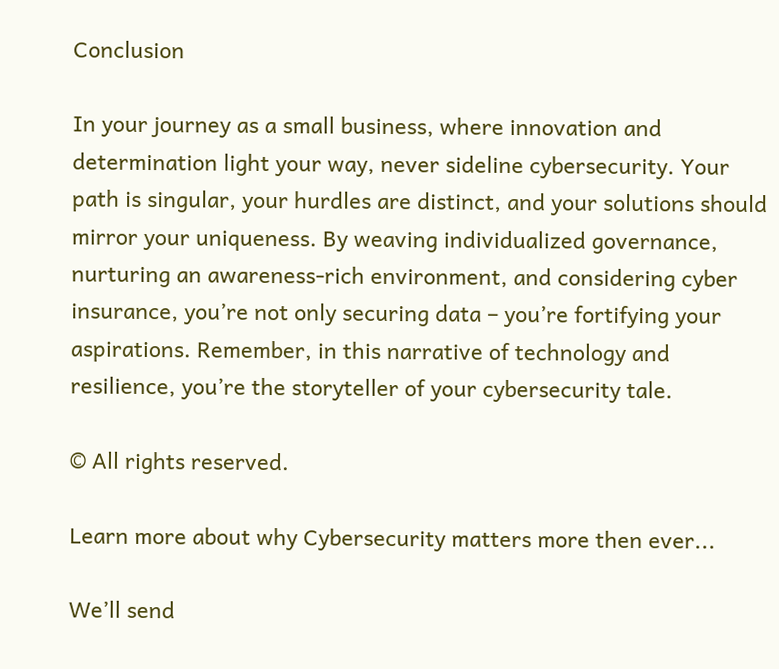Conclusion

In your journey as a small business, where innovation and determination light your way, never sideline cybersecurity. Your path is singular, your hurdles are distinct, and your solutions should mirror your uniqueness. By weaving individualized governance, nurturing an awareness-rich environment, and considering cyber insurance, you’re not only securing data – you’re fortifying your aspirations. Remember, in this narrative of technology and resilience, you’re the storyteller of your cybersecurity tale.

© All rights reserved.

Learn more about why Cybersecurity matters more then ever...

We’ll send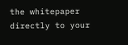the whitepaper directly to your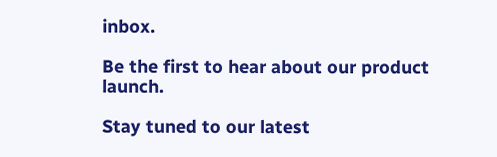inbox.

Be the first to hear about our product launch.

Stay tuned to our latest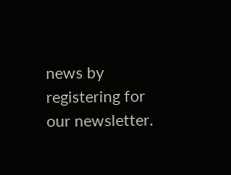news by registering for our newsletter.